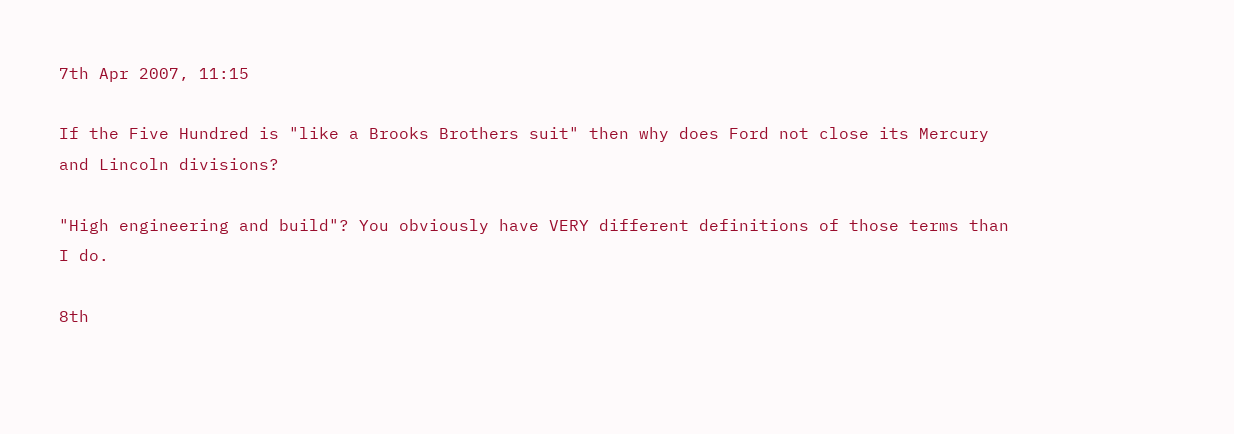7th Apr 2007, 11:15

If the Five Hundred is "like a Brooks Brothers suit" then why does Ford not close its Mercury and Lincoln divisions?

"High engineering and build"? You obviously have VERY different definitions of those terms than I do.

8th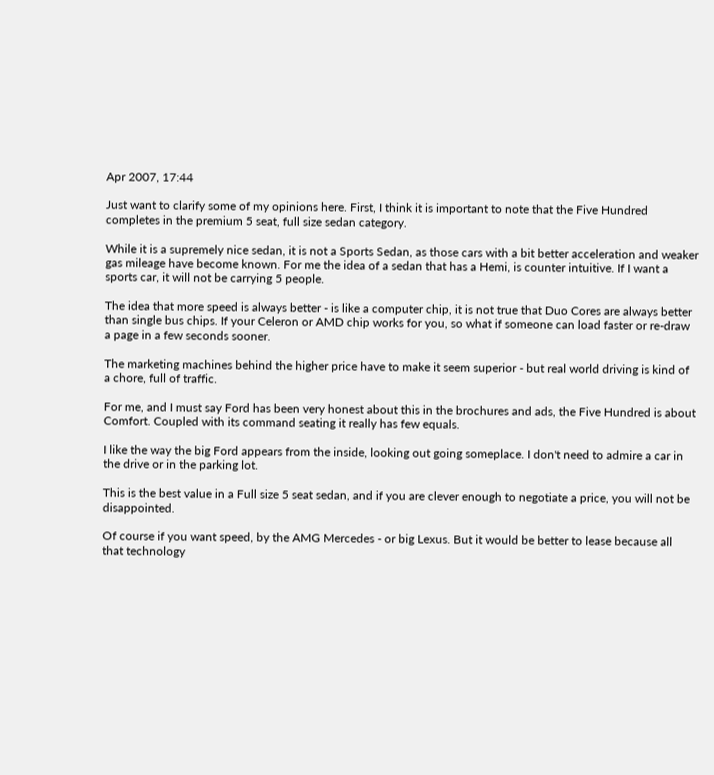Apr 2007, 17:44

Just want to clarify some of my opinions here. First, I think it is important to note that the Five Hundred completes in the premium 5 seat, full size sedan category.

While it is a supremely nice sedan, it is not a Sports Sedan, as those cars with a bit better acceleration and weaker gas mileage have become known. For me the idea of a sedan that has a Hemi, is counter intuitive. If I want a sports car, it will not be carrying 5 people.

The idea that more speed is always better - is like a computer chip, it is not true that Duo Cores are always better than single bus chips. If your Celeron or AMD chip works for you, so what if someone can load faster or re-draw a page in a few seconds sooner.

The marketing machines behind the higher price have to make it seem superior - but real world driving is kind of a chore, full of traffic.

For me, and I must say Ford has been very honest about this in the brochures and ads, the Five Hundred is about Comfort. Coupled with its command seating it really has few equals.

I like the way the big Ford appears from the inside, looking out going someplace. I don't need to admire a car in the drive or in the parking lot.

This is the best value in a Full size 5 seat sedan, and if you are clever enough to negotiate a price, you will not be disappointed.

Of course if you want speed, by the AMG Mercedes - or big Lexus. But it would be better to lease because all that technology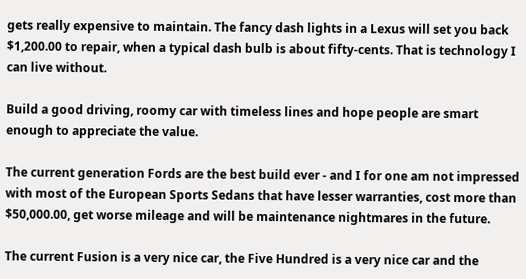gets really expensive to maintain. The fancy dash lights in a Lexus will set you back $1,200.00 to repair, when a typical dash bulb is about fifty-cents. That is technology I can live without.

Build a good driving, roomy car with timeless lines and hope people are smart enough to appreciate the value.

The current generation Fords are the best build ever - and I for one am not impressed with most of the European Sports Sedans that have lesser warranties, cost more than $50,000.00, get worse mileage and will be maintenance nightmares in the future.

The current Fusion is a very nice car, the Five Hundred is a very nice car and the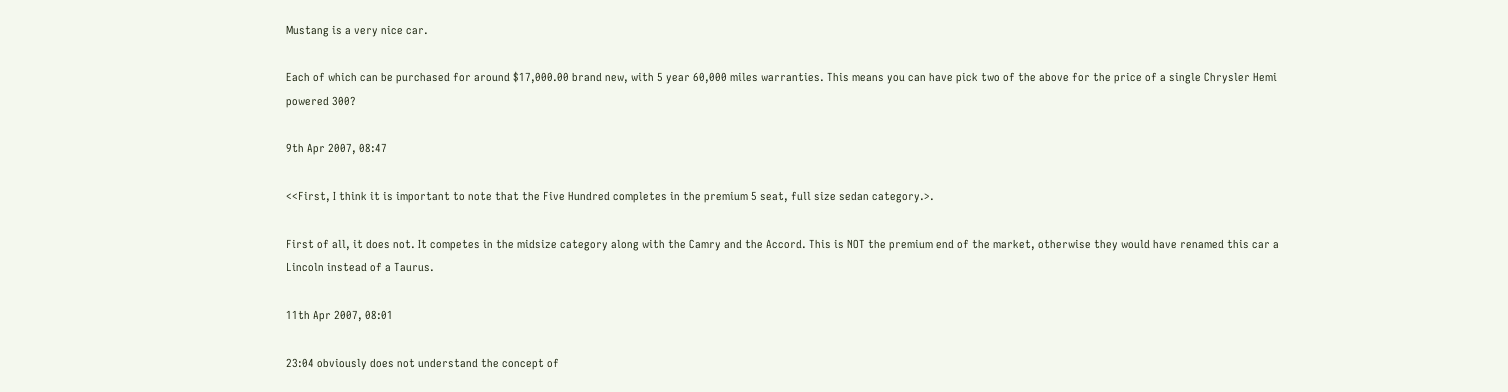Mustang is a very nice car.

Each of which can be purchased for around $17,000.00 brand new, with 5 year 60,000 miles warranties. This means you can have pick two of the above for the price of a single Chrysler Hemi powered 300?

9th Apr 2007, 08:47

<<First, I think it is important to note that the Five Hundred completes in the premium 5 seat, full size sedan category.>.

First of all, it does not. It competes in the midsize category along with the Camry and the Accord. This is NOT the premium end of the market, otherwise they would have renamed this car a Lincoln instead of a Taurus.

11th Apr 2007, 08:01

23:04 obviously does not understand the concept of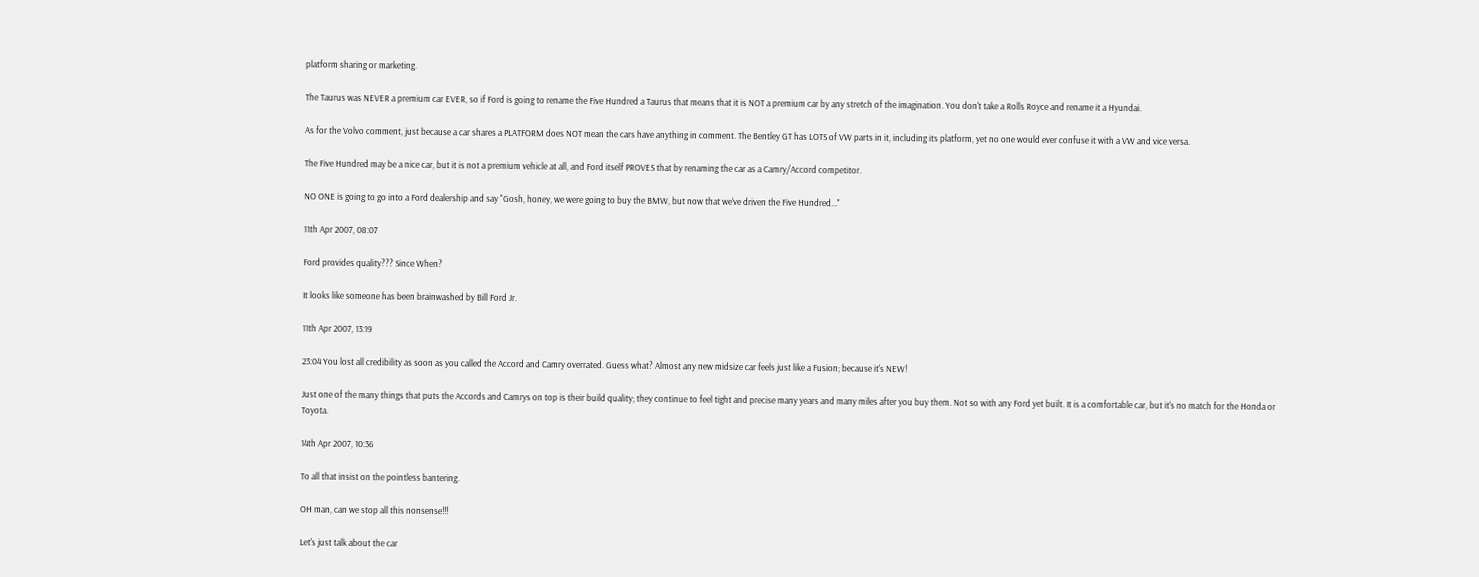platform sharing or marketing.

The Taurus was NEVER a premium car EVER, so if Ford is going to rename the Five Hundred a Taurus that means that it is NOT a premium car by any stretch of the imagination. You don't take a Rolls Royce and rename it a Hyundai.

As for the Volvo comment, just because a car shares a PLATFORM does NOT mean the cars have anything in comment. The Bentley GT has LOTS of VW parts in it, including its platform, yet no one would ever confuse it with a VW and vice versa.

The Five Hundred may be a nice car, but it is not a premium vehicle at all, and Ford itself PROVES that by renaming the car as a Camry/Accord competitor.

NO ONE is going to go into a Ford dealership and say "Gosh, honey, we were going to buy the BMW, but now that we've driven the Five Hundred..."

11th Apr 2007, 08:07

Ford provides quality??? Since When?

It looks like someone has been brainwashed by Bill Ford Jr.

11th Apr 2007, 13:19

23:04 You lost all credibility as soon as you called the Accord and Camry overrated. Guess what? Almost any new midsize car feels just like a Fusion; because it's NEW!

Just one of the many things that puts the Accords and Camrys on top is their build quality; they continue to feel tight and precise many years and many miles after you buy them. Not so with any Ford yet built. It is a comfortable car, but it's no match for the Honda or Toyota.

14th Apr 2007, 10:36

To all that insist on the pointless bantering.

OH man, can we stop all this nonsense!!!

Let's just talk about the car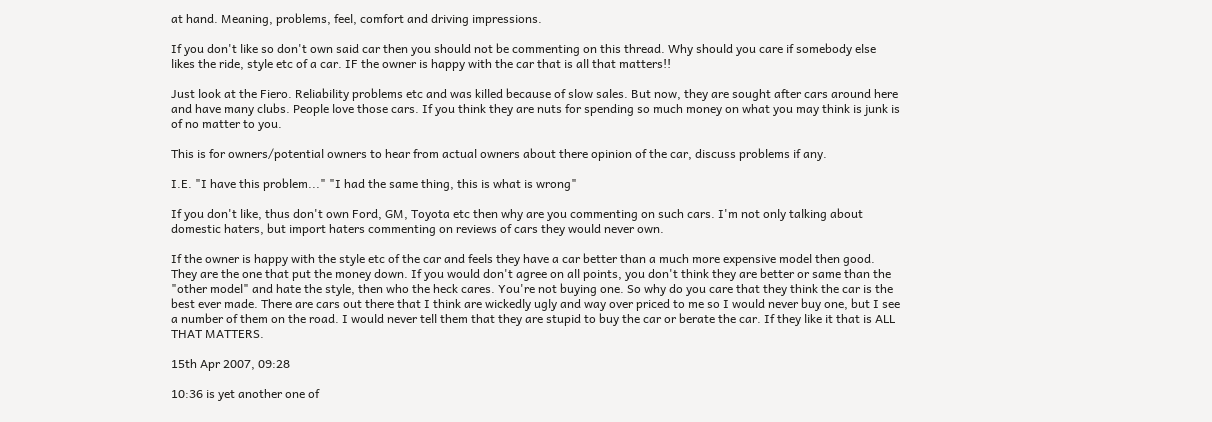at hand. Meaning, problems, feel, comfort and driving impressions.

If you don't like so don't own said car then you should not be commenting on this thread. Why should you care if somebody else likes the ride, style etc of a car. IF the owner is happy with the car that is all that matters!!

Just look at the Fiero. Reliability problems etc and was killed because of slow sales. But now, they are sought after cars around here and have many clubs. People love those cars. If you think they are nuts for spending so much money on what you may think is junk is of no matter to you.

This is for owners/potential owners to hear from actual owners about there opinion of the car, discuss problems if any.

I.E. "I have this problem..." "I had the same thing, this is what is wrong"

If you don't like, thus don't own Ford, GM, Toyota etc then why are you commenting on such cars. I'm not only talking about domestic haters, but import haters commenting on reviews of cars they would never own.

If the owner is happy with the style etc of the car and feels they have a car better than a much more expensive model then good. They are the one that put the money down. If you would don't agree on all points, you don't think they are better or same than the "other model" and hate the style, then who the heck cares. You're not buying one. So why do you care that they think the car is the best ever made. There are cars out there that I think are wickedly ugly and way over priced to me so I would never buy one, but I see a number of them on the road. I would never tell them that they are stupid to buy the car or berate the car. If they like it that is ALL THAT MATTERS.

15th Apr 2007, 09:28

10:36 is yet another one of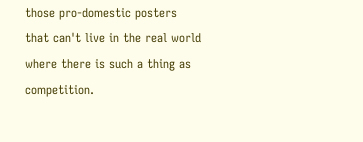those pro-domestic posters that can't live in the real world where there is such a thing as competition.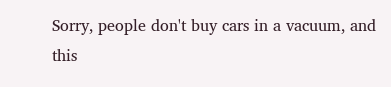Sorry, people don't buy cars in a vacuum, and this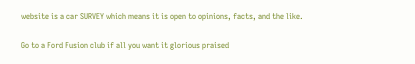website is a car SURVEY which means it is open to opinions, facts, and the like.

Go to a Ford Fusion club if all you want it glorious praised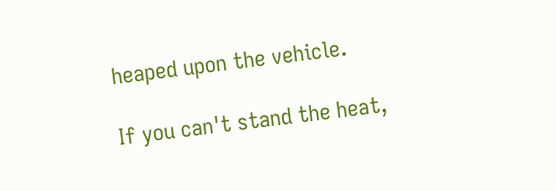heaped upon the vehicle.

If you can't stand the heat,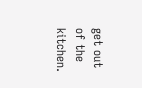get out of the kitchen.